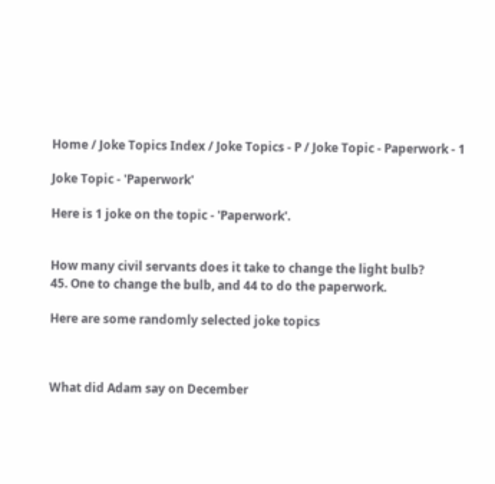Home / Joke Topics Index / Joke Topics - P / Joke Topic - Paperwork - 1

Joke Topic - 'Paperwork'

Here is 1 joke on the topic - 'Paperwork'.


How many civil servants does it take to change the light bulb?
45. One to change the bulb, and 44 to do the paperwork.

Here are some randomly selected joke topics



What did Adam say on December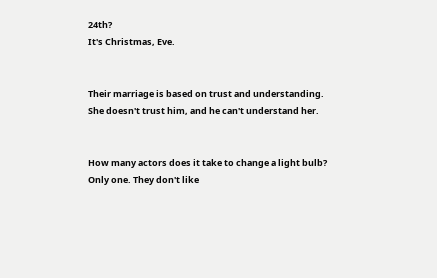24th?
It's Christmas, Eve.


Their marriage is based on trust and understanding.
She doesn't trust him, and he can't understand her.


How many actors does it take to change a light bulb?
Only one. They don't like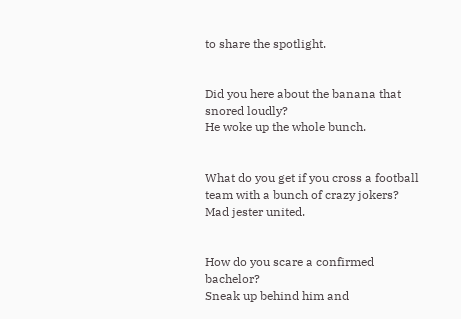to share the spotlight.


Did you here about the banana that snored loudly?
He woke up the whole bunch.


What do you get if you cross a football team with a bunch of crazy jokers?
Mad jester united.


How do you scare a confirmed bachelor?
Sneak up behind him and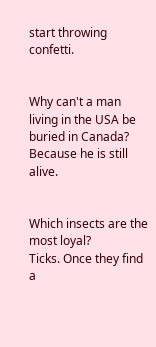start throwing confetti.


Why can't a man living in the USA be buried in Canada?
Because he is still alive.


Which insects are the most loyal?
Ticks. Once they find a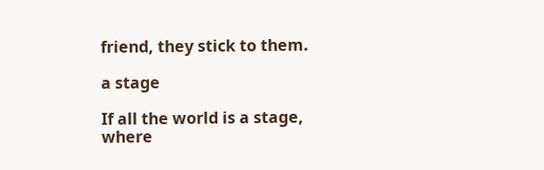friend, they stick to them.

a stage

If all the world is a stage, where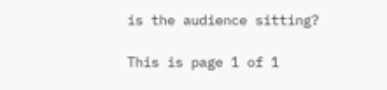is the audience sitting?

This is page 1 of 1